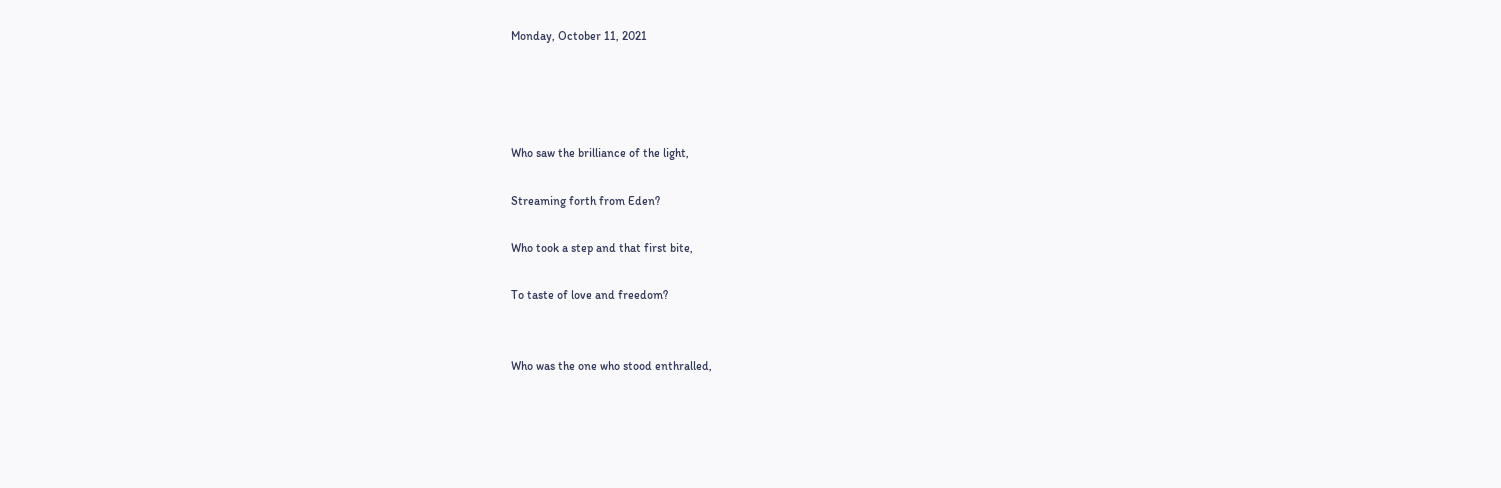Monday, October 11, 2021




Who saw the brilliance of the light,

Streaming forth from Eden?

Who took a step and that first bite,

To taste of love and freedom?


Who was the one who stood enthralled,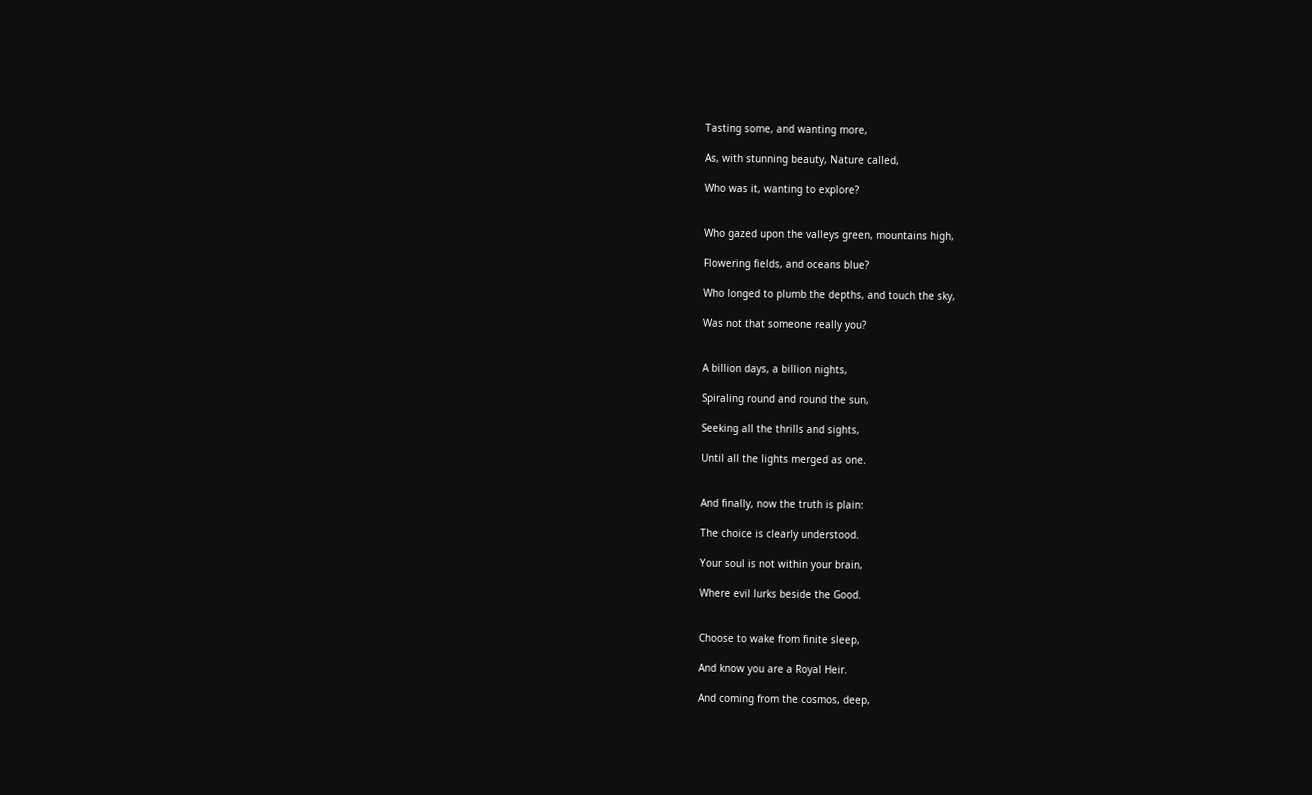Tasting some, and wanting more,

As, with stunning beauty, Nature called,

Who was it, wanting to explore?


Who gazed upon the valleys green, mountains high,

Flowering fields, and oceans blue?

Who longed to plumb the depths, and touch the sky,

Was not that someone really you?


A billion days, a billion nights,

Spiraling round and round the sun,

Seeking all the thrills and sights,

Until all the lights merged as one.


And finally, now the truth is plain:

The choice is clearly understood.

Your soul is not within your brain,

Where evil lurks beside the Good.


Choose to wake from finite sleep,

And know you are a Royal Heir.

And coming from the cosmos, deep,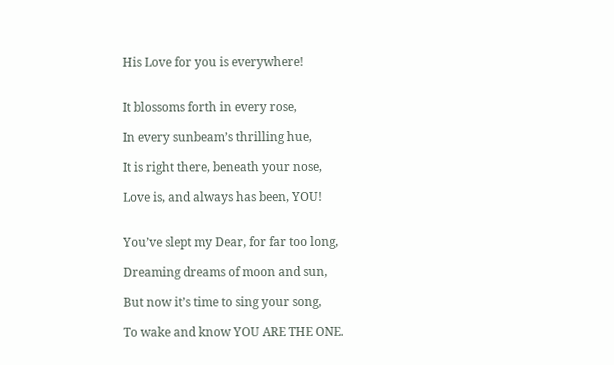His Love for you is everywhere!


It blossoms forth in every rose,

In every sunbeam’s thrilling hue,

It is right there, beneath your nose,

Love is, and always has been, YOU!


You’ve slept my Dear, for far too long,

Dreaming dreams of moon and sun,

But now it’s time to sing your song,

To wake and know YOU ARE THE ONE.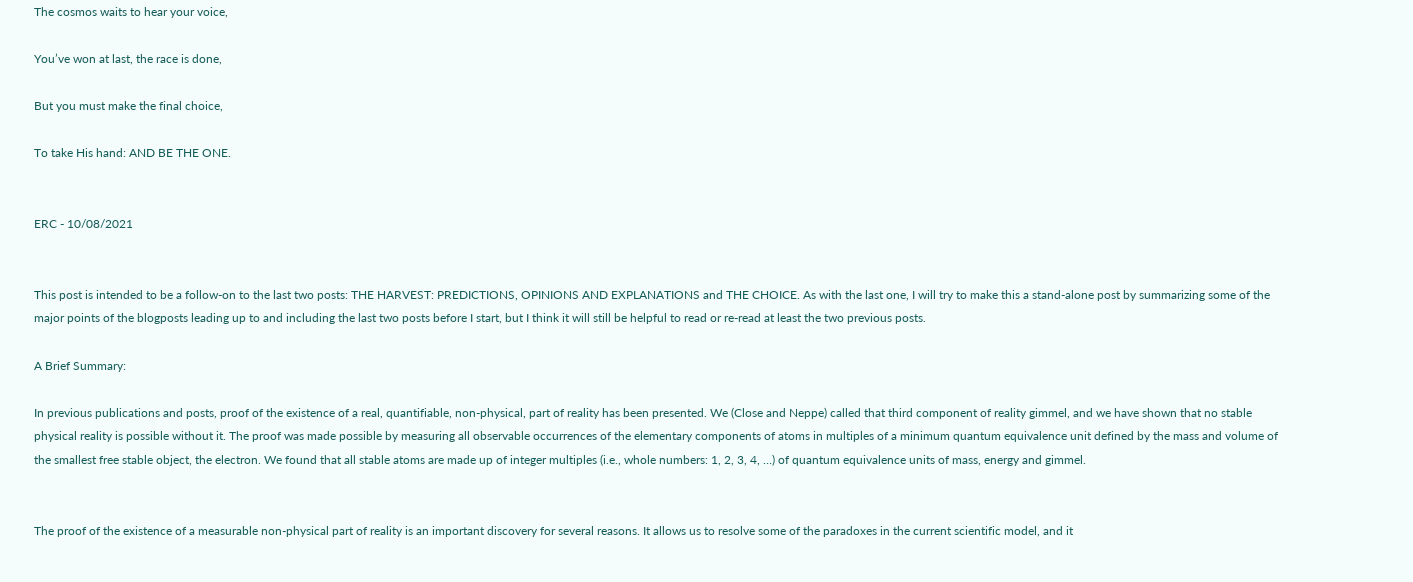The cosmos waits to hear your voice,

You’ve won at last, the race is done,

But you must make the final choice,

To take His hand: AND BE THE ONE.


ERC - 10/08/2021


This post is intended to be a follow-on to the last two posts: THE HARVEST: PREDICTIONS, OPINIONS AND EXPLANATIONS and THE CHOICE. As with the last one, I will try to make this a stand-alone post by summarizing some of the major points of the blogposts leading up to and including the last two posts before I start, but I think it will still be helpful to read or re-read at least the two previous posts.

A Brief Summary:

In previous publications and posts, proof of the existence of a real, quantifiable, non-physical, part of reality has been presented. We (Close and Neppe) called that third component of reality gimmel, and we have shown that no stable physical reality is possible without it. The proof was made possible by measuring all observable occurrences of the elementary components of atoms in multiples of a minimum quantum equivalence unit defined by the mass and volume of the smallest free stable object, the electron. We found that all stable atoms are made up of integer multiples (i.e., whole numbers: 1, 2, 3, 4, …) of quantum equivalence units of mass, energy and gimmel.


The proof of the existence of a measurable non-physical part of reality is an important discovery for several reasons. It allows us to resolve some of the paradoxes in the current scientific model, and it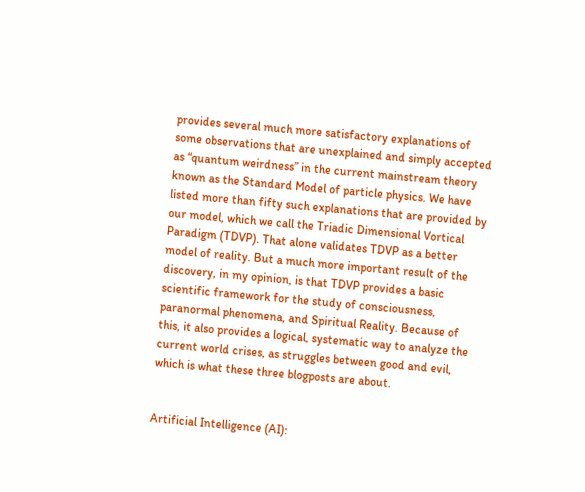provides several much more satisfactory explanations of some observations that are unexplained and simply accepted as “quantum weirdness” in the current mainstream theory known as the Standard Model of particle physics. We have listed more than fifty such explanations that are provided by our model, which we call the Triadic Dimensional Vortical Paradigm (TDVP). That alone validates TDVP as a better model of reality. But a much more important result of the discovery, in my opinion, is that TDVP provides a basic scientific framework for the study of consciousness, paranormal phenomena, and Spiritual Reality. Because of this, it also provides a logical, systematic way to analyze the current world crises, as struggles between good and evil, which is what these three blogposts are about.


Artificial Intelligence (AI):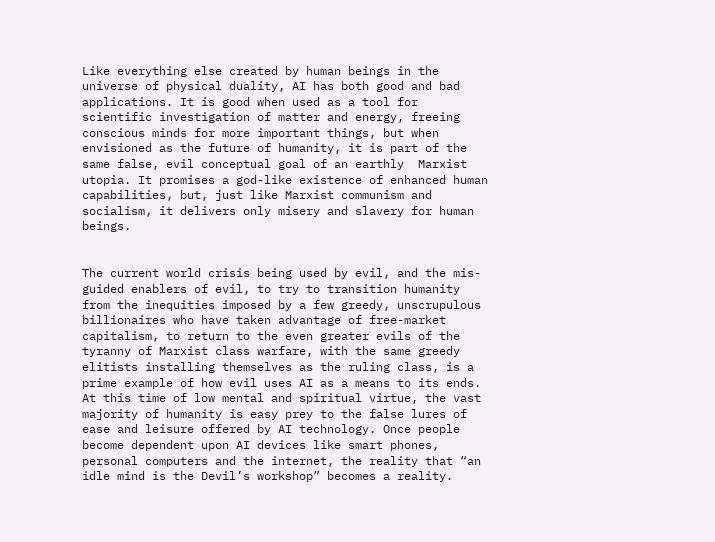Like everything else created by human beings in the universe of physical duality, AI has both good and bad applications. It is good when used as a tool for scientific investigation of matter and energy, freeing conscious minds for more important things, but when envisioned as the future of humanity, it is part of the same false, evil conceptual goal of an earthly  Marxist utopia. It promises a god-like existence of enhanced human capabilities, but, just like Marxist communism and socialism, it delivers only misery and slavery for human beings.


The current world crisis being used by evil, and the mis-guided enablers of evil, to try to transition humanity from the inequities imposed by a few greedy, unscrupulous billionaires who have taken advantage of free-market capitalism, to return to the even greater evils of the tyranny of Marxist class warfare, with the same greedy elitists installing themselves as the ruling class, is a prime example of how evil uses AI as a means to its ends. At this time of low mental and spiritual virtue, the vast majority of humanity is easy prey to the false lures of ease and leisure offered by AI technology. Once people become dependent upon AI devices like smart phones, personal computers and the internet, the reality that “an idle mind is the Devil’s workshop” becomes a reality.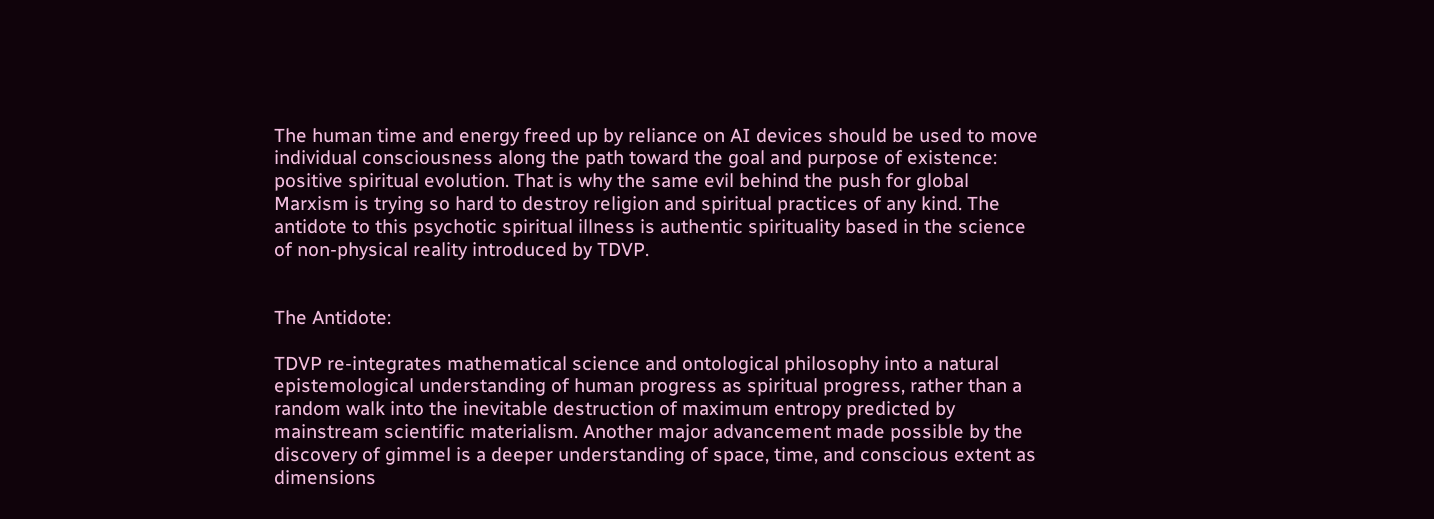The human time and energy freed up by reliance on AI devices should be used to move individual consciousness along the path toward the goal and purpose of existence: positive spiritual evolution. That is why the same evil behind the push for global Marxism is trying so hard to destroy religion and spiritual practices of any kind. The antidote to this psychotic spiritual illness is authentic spirituality based in the science of non-physical reality introduced by TDVP.


The Antidote:

TDVP re-integrates mathematical science and ontological philosophy into a natural epistemological understanding of human progress as spiritual progress, rather than a random walk into the inevitable destruction of maximum entropy predicted by mainstream scientific materialism. Another major advancement made possible by the discovery of gimmel is a deeper understanding of space, time, and conscious extent as dimensions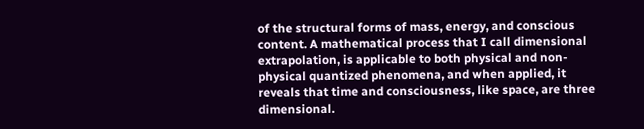of the structural forms of mass, energy, and conscious content. A mathematical process that I call dimensional extrapolation, is applicable to both physical and non-physical quantized phenomena, and when applied, it reveals that time and consciousness, like space, are three dimensional.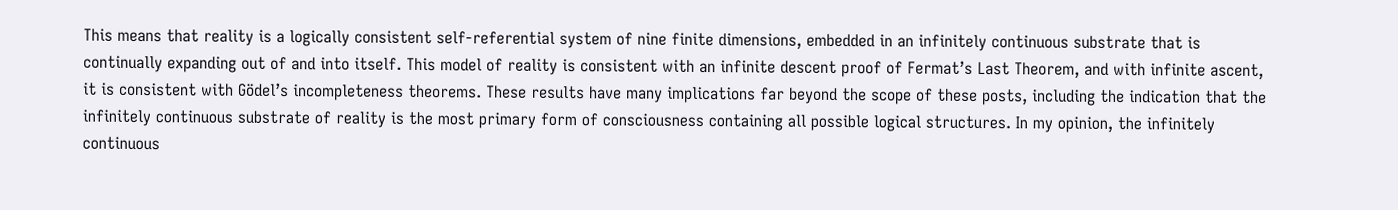This means that reality is a logically consistent self-referential system of nine finite dimensions, embedded in an infinitely continuous substrate that is continually expanding out of and into itself. This model of reality is consistent with an infinite descent proof of Fermat’s Last Theorem, and with infinite ascent, it is consistent with Gödel’s incompleteness theorems. These results have many implications far beyond the scope of these posts, including the indication that the infinitely continuous substrate of reality is the most primary form of consciousness containing all possible logical structures. In my opinion, the infinitely continuous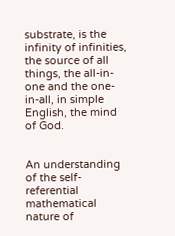substrate, is the infinity of infinities, the source of all things, the all-in-one and the one-in-all, in simple English, the mind of God.


An understanding of the self-referential mathematical nature of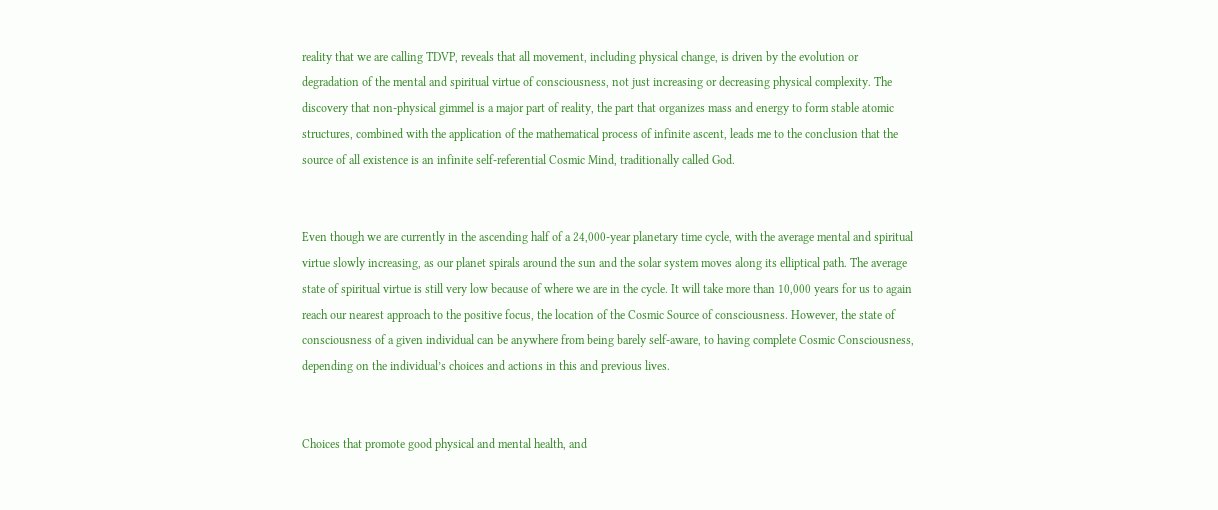reality that we are calling TDVP, reveals that all movement, including physical change, is driven by the evolution or degradation of the mental and spiritual virtue of consciousness, not just increasing or decreasing physical complexity. The discovery that non-physical gimmel is a major part of reality, the part that organizes mass and energy to form stable atomic structures, combined with the application of the mathematical process of infinite ascent, leads me to the conclusion that the source of all existence is an infinite self-referential Cosmic Mind, traditionally called God.


Even though we are currently in the ascending half of a 24,000-year planetary time cycle, with the average mental and spiritual virtue slowly increasing, as our planet spirals around the sun and the solar system moves along its elliptical path. The average state of spiritual virtue is still very low because of where we are in the cycle. It will take more than 10,000 years for us to again reach our nearest approach to the positive focus, the location of the Cosmic Source of consciousness. However, the state of consciousness of a given individual can be anywhere from being barely self-aware, to having complete Cosmic Consciousness, depending on the individual’s choices and actions in this and previous lives.


Choices that promote good physical and mental health, and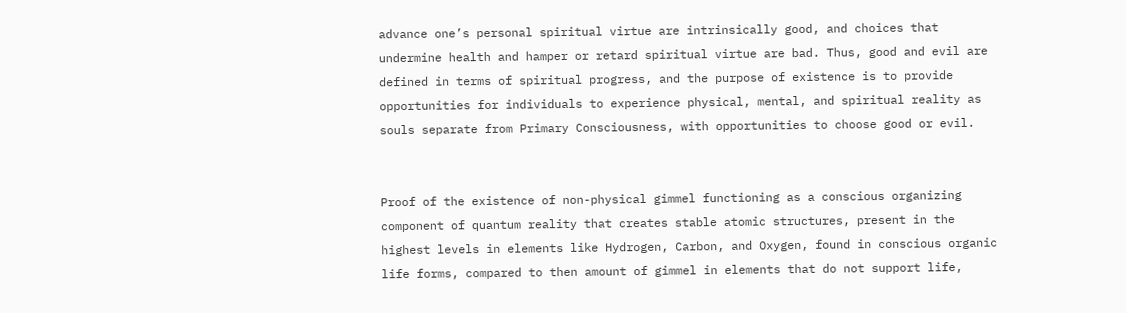advance one’s personal spiritual virtue are intrinsically good, and choices that undermine health and hamper or retard spiritual virtue are bad. Thus, good and evil are defined in terms of spiritual progress, and the purpose of existence is to provide opportunities for individuals to experience physical, mental, and spiritual reality as souls separate from Primary Consciousness, with opportunities to choose good or evil.


Proof of the existence of non-physical gimmel functioning as a conscious organizing component of quantum reality that creates stable atomic structures, present in the highest levels in elements like Hydrogen, Carbon, and Oxygen, found in conscious organic life forms, compared to then amount of gimmel in elements that do not support life,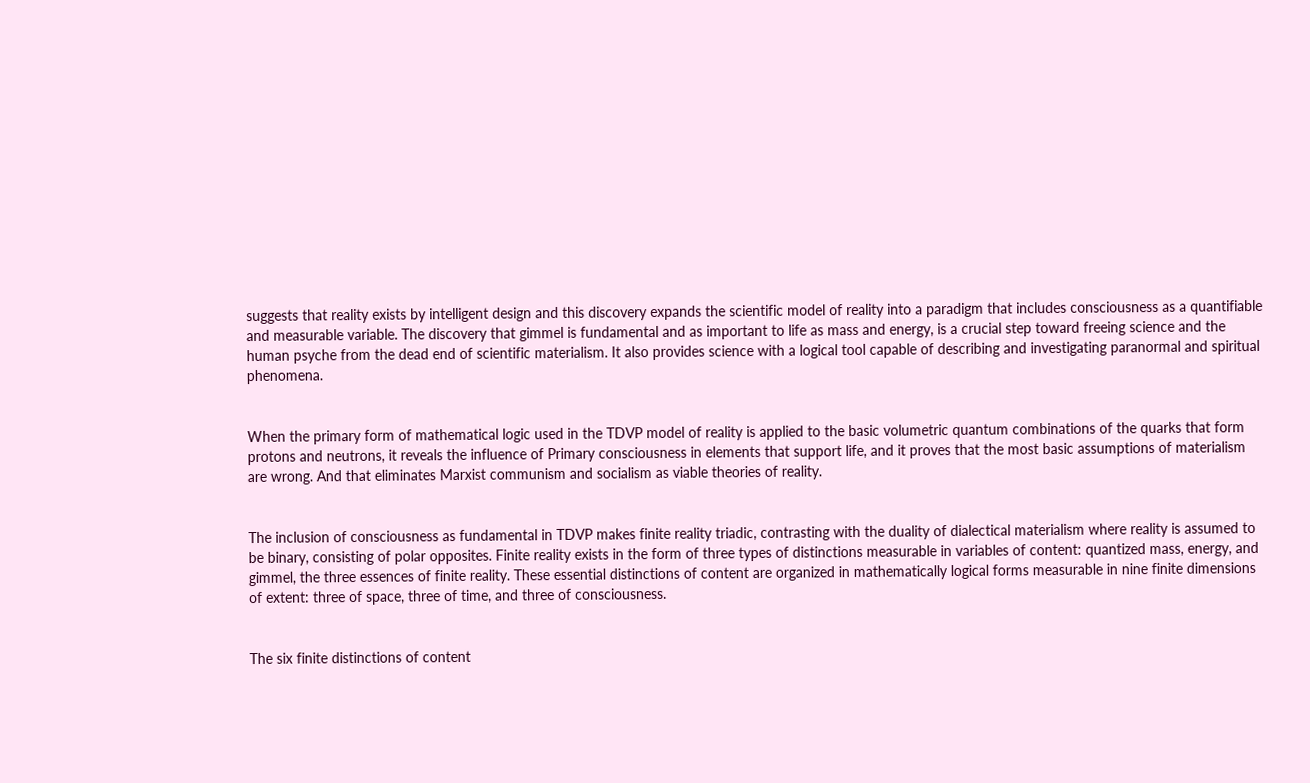suggests that reality exists by intelligent design and this discovery expands the scientific model of reality into a paradigm that includes consciousness as a quantifiable and measurable variable. The discovery that gimmel is fundamental and as important to life as mass and energy, is a crucial step toward freeing science and the human psyche from the dead end of scientific materialism. It also provides science with a logical tool capable of describing and investigating paranormal and spiritual phenomena.


When the primary form of mathematical logic used in the TDVP model of reality is applied to the basic volumetric quantum combinations of the quarks that form protons and neutrons, it reveals the influence of Primary consciousness in elements that support life, and it proves that the most basic assumptions of materialism are wrong. And that eliminates Marxist communism and socialism as viable theories of reality.


The inclusion of consciousness as fundamental in TDVP makes finite reality triadic, contrasting with the duality of dialectical materialism where reality is assumed to be binary, consisting of polar opposites. Finite reality exists in the form of three types of distinctions measurable in variables of content: quantized mass, energy, and gimmel, the three essences of finite reality. These essential distinctions of content are organized in mathematically logical forms measurable in nine finite dimensions of extent: three of space, three of time, and three of consciousness.


The six finite distinctions of content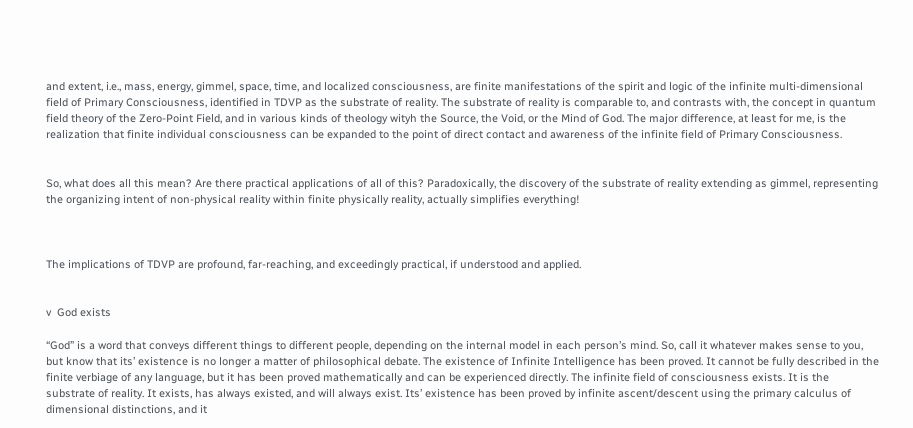and extent, i.e., mass, energy, gimmel, space, time, and localized consciousness, are finite manifestations of the spirit and logic of the infinite multi-dimensional field of Primary Consciousness, identified in TDVP as the substrate of reality. The substrate of reality is comparable to, and contrasts with, the concept in quantum field theory of the Zero-Point Field, and in various kinds of theology wityh the Source, the Void, or the Mind of God. The major difference, at least for me, is the realization that finite individual consciousness can be expanded to the point of direct contact and awareness of the infinite field of Primary Consciousness.


So, what does all this mean? Are there practical applications of all of this? Paradoxically, the discovery of the substrate of reality extending as gimmel, representing the organizing intent of non-physical reality within finite physically reality, actually simplifies everything!



The implications of TDVP are profound, far-reaching, and exceedingly practical, if understood and applied.


v  God exists

“God” is a word that conveys different things to different people, depending on the internal model in each person’s mind. So, call it whatever makes sense to you, but know that its’ existence is no longer a matter of philosophical debate. The existence of Infinite Intelligence has been proved. It cannot be fully described in the finite verbiage of any language, but it has been proved mathematically and can be experienced directly. The infinite field of consciousness exists. It is the substrate of reality. It exists, has always existed, and will always exist. Its’ existence has been proved by infinite ascent/descent using the primary calculus of dimensional distinctions, and it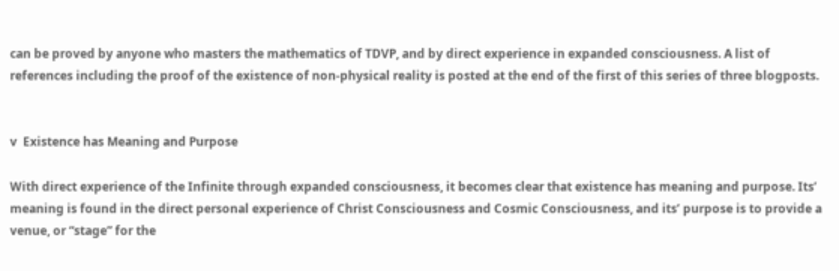can be proved by anyone who masters the mathematics of TDVP, and by direct experience in expanded consciousness. A list of references including the proof of the existence of non-physical reality is posted at the end of the first of this series of three blogposts.


v  Existence has Meaning and Purpose

With direct experience of the Infinite through expanded consciousness, it becomes clear that existence has meaning and purpose. Its’ meaning is found in the direct personal experience of Christ Consciousness and Cosmic Consciousness, and its’ purpose is to provide a venue, or “stage” for the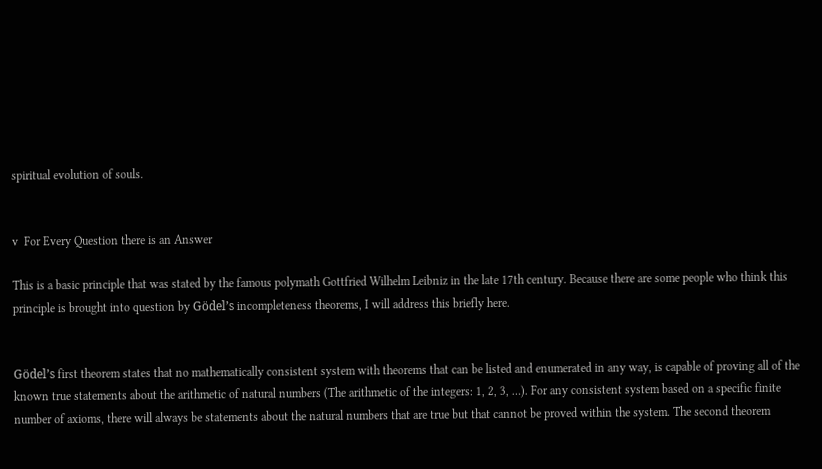spiritual evolution of souls.


v  For Every Question there is an Answer

This is a basic principle that was stated by the famous polymath Gottfried Wilhelm Leibniz in the late 17th century. Because there are some people who think this principle is brought into question by Gödel’s incompleteness theorems, I will address this briefly here.


Gödel’s first theorem states that no mathematically consistent system with theorems that can be listed and enumerated in any way, is capable of proving all of the known true statements about the arithmetic of natural numbers (The arithmetic of the integers: 1, 2, 3, …). For any consistent system based on a specific finite number of axioms, there will always be statements about the natural numbers that are true but that cannot be proved within the system. The second theorem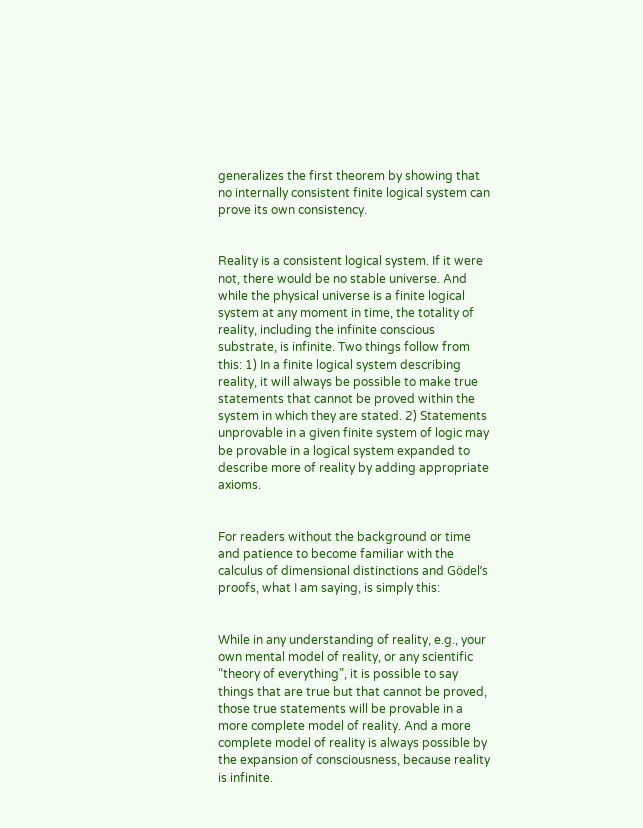generalizes the first theorem by showing that no internally consistent finite logical system can prove its own consistency.


Reality is a consistent logical system. If it were not, there would be no stable universe. And while the physical universe is a finite logical system at any moment in time, the totality of reality, including the infinite conscious substrate, is infinite. Two things follow from this: 1) In a finite logical system describing reality, it will always be possible to make true statements that cannot be proved within the system in which they are stated. 2) Statements unprovable in a given finite system of logic may be provable in a logical system expanded to describe more of reality by adding appropriate axioms.


For readers without the background or time and patience to become familiar with the calculus of dimensional distinctions and Gödel’s proofs, what I am saying, is simply this:


While in any understanding of reality, e.g., your own mental model of reality, or any scientific “theory of everything”, it is possible to say things that are true but that cannot be proved, those true statements will be provable in a more complete model of reality. And a more complete model of reality is always possible by the expansion of consciousness, because reality is infinite.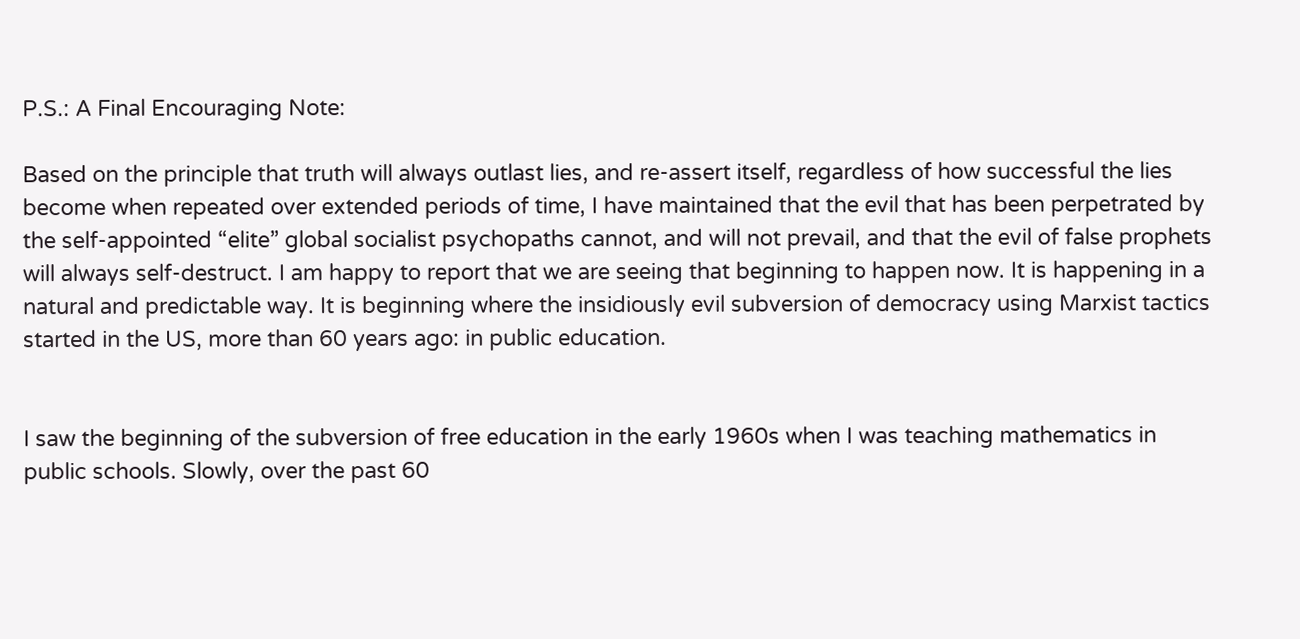P.S.: A Final Encouraging Note:

Based on the principle that truth will always outlast lies, and re-assert itself, regardless of how successful the lies become when repeated over extended periods of time, I have maintained that the evil that has been perpetrated by the self-appointed “elite” global socialist psychopaths cannot, and will not prevail, and that the evil of false prophets will always self-destruct. I am happy to report that we are seeing that beginning to happen now. It is happening in a natural and predictable way. It is beginning where the insidiously evil subversion of democracy using Marxist tactics started in the US, more than 60 years ago: in public education.


I saw the beginning of the subversion of free education in the early 1960s when I was teaching mathematics in public schools. Slowly, over the past 60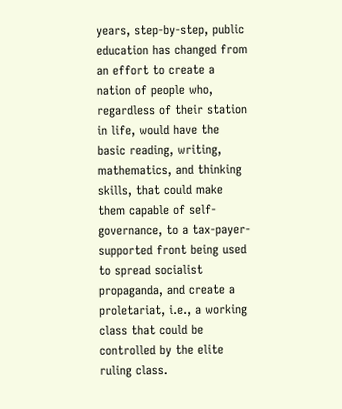years, step-by-step, public education has changed from an effort to create a nation of people who, regardless of their station in life, would have the basic reading, writing, mathematics, and thinking skills, that could make them capable of self-governance, to a tax-payer-supported front being used to spread socialist propaganda, and create a proletariat, i.e., a working class that could be controlled by the elite ruling class.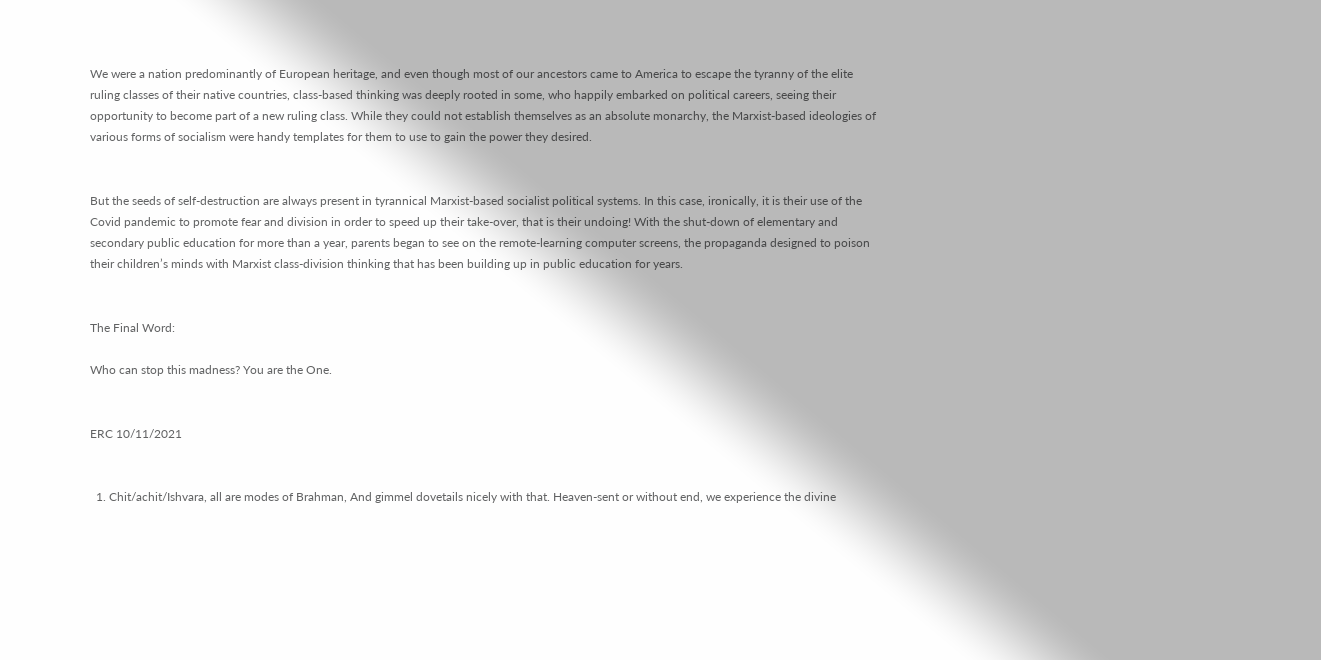We were a nation predominantly of European heritage, and even though most of our ancestors came to America to escape the tyranny of the elite ruling classes of their native countries, class-based thinking was deeply rooted in some, who happily embarked on political careers, seeing their opportunity to become part of a new ruling class. While they could not establish themselves as an absolute monarchy, the Marxist-based ideologies of various forms of socialism were handy templates for them to use to gain the power they desired.


But the seeds of self-destruction are always present in tyrannical Marxist-based socialist political systems. In this case, ironically, it is their use of the Covid pandemic to promote fear and division in order to speed up their take-over, that is their undoing! With the shut-down of elementary and secondary public education for more than a year, parents began to see on the remote-learning computer screens, the propaganda designed to poison their children’s minds with Marxist class-division thinking that has been building up in public education for years.


The Final Word:

Who can stop this madness? You are the One.


ERC 10/11/2021


  1. Chit/achit/Ishvara, all are modes of Brahman, And gimmel dovetails nicely with that. Heaven-sent or without end, we experience the divine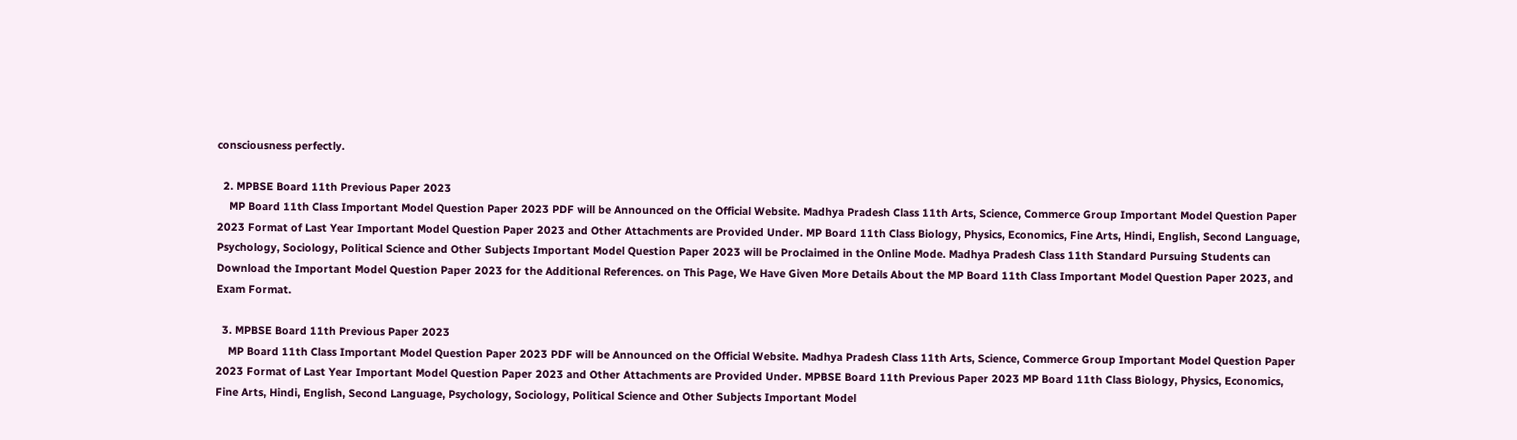consciousness perfectly.

  2. MPBSE Board 11th Previous Paper 2023
    MP Board 11th Class Important Model Question Paper 2023 PDF will be Announced on the Official Website. Madhya Pradesh Class 11th Arts, Science, Commerce Group Important Model Question Paper 2023 Format of Last Year Important Model Question Paper 2023 and Other Attachments are Provided Under. MP Board 11th Class Biology, Physics, Economics, Fine Arts, Hindi, English, Second Language, Psychology, Sociology, Political Science and Other Subjects Important Model Question Paper 2023 will be Proclaimed in the Online Mode. Madhya Pradesh Class 11th Standard Pursuing Students can Download the Important Model Question Paper 2023 for the Additional References. on This Page, We Have Given More Details About the MP Board 11th Class Important Model Question Paper 2023, and Exam Format.

  3. MPBSE Board 11th Previous Paper 2023
    MP Board 11th Class Important Model Question Paper 2023 PDF will be Announced on the Official Website. Madhya Pradesh Class 11th Arts, Science, Commerce Group Important Model Question Paper 2023 Format of Last Year Important Model Question Paper 2023 and Other Attachments are Provided Under. MPBSE Board 11th Previous Paper 2023 MP Board 11th Class Biology, Physics, Economics, Fine Arts, Hindi, English, Second Language, Psychology, Sociology, Political Science and Other Subjects Important Model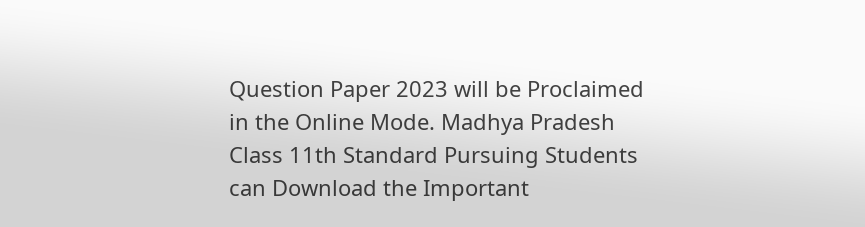Question Paper 2023 will be Proclaimed in the Online Mode. Madhya Pradesh Class 11th Standard Pursuing Students can Download the Important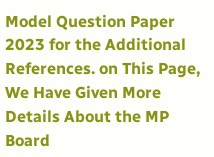Model Question Paper 2023 for the Additional References. on This Page, We Have Given More Details About the MP Board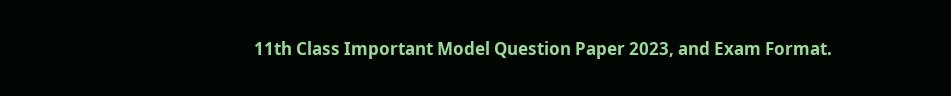11th Class Important Model Question Paper 2023, and Exam Format.